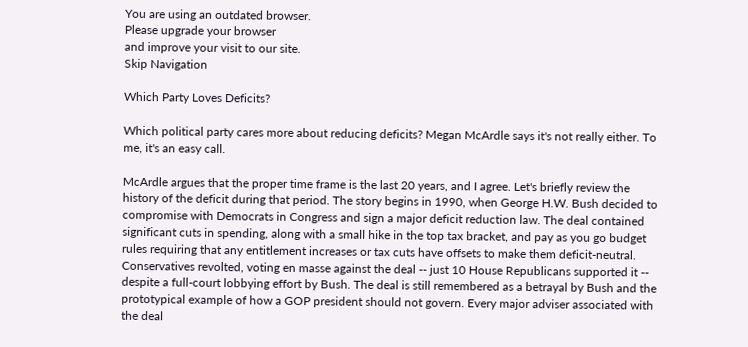You are using an outdated browser.
Please upgrade your browser
and improve your visit to our site.
Skip Navigation

Which Party Loves Deficits?

Which political party cares more about reducing deficits? Megan McArdle says it's not really either. To me, it's an easy call.

McArdle argues that the proper time frame is the last 20 years, and I agree. Let's briefly review the history of the deficit during that period. The story begins in 1990, when George H.W. Bush decided to compromise with Democrats in Congress and sign a major deficit reduction law. The deal contained significant cuts in spending, along with a small hike in the top tax bracket, and pay as you go budget rules requiring that any entitlement increases or tax cuts have offsets to make them deficit-neutral. Conservatives revolted, voting en masse against the deal -- just 10 House Republicans supported it -- despite a full-court lobbying effort by Bush. The deal is still remembered as a betrayal by Bush and the prototypical example of how a GOP president should not govern. Every major adviser associated with the deal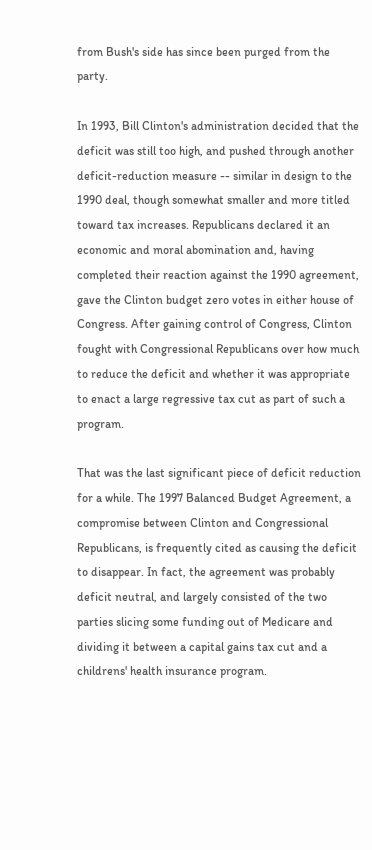from Bush's side has since been purged from the party.

In 1993, Bill Clinton's administration decided that the deficit was still too high, and pushed through another deficit-reduction measure -- similar in design to the 1990 deal, though somewhat smaller and more titled toward tax increases. Republicans declared it an economic and moral abomination and, having completed their reaction against the 1990 agreement, gave the Clinton budget zero votes in either house of Congress. After gaining control of Congress, Clinton fought with Congressional Republicans over how much to reduce the deficit and whether it was appropriate to enact a large regressive tax cut as part of such a program.

That was the last significant piece of deficit reduction for a while. The 1997 Balanced Budget Agreement, a compromise between Clinton and Congressional Republicans, is frequently cited as causing the deficit to disappear. In fact, the agreement was probably deficit neutral, and largely consisted of the two parties slicing some funding out of Medicare and dividing it between a capital gains tax cut and a childrens' health insurance program.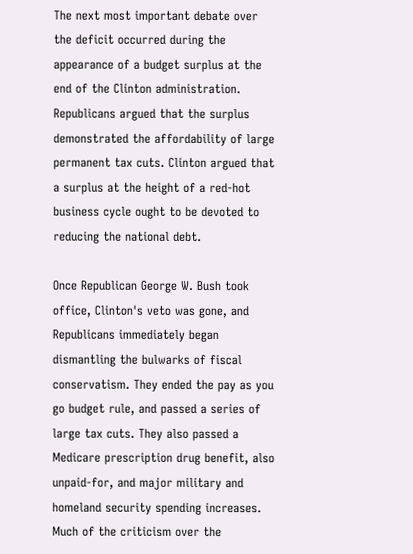The next most important debate over the deficit occurred during the appearance of a budget surplus at the end of the Clinton administration. Republicans argued that the surplus demonstrated the affordability of large permanent tax cuts. Clinton argued that a surplus at the height of a red-hot business cycle ought to be devoted to reducing the national debt.

Once Republican George W. Bush took office, Clinton's veto was gone, and Republicans immediately began dismantling the bulwarks of fiscal conservatism. They ended the pay as you go budget rule, and passed a series of large tax cuts. They also passed a Medicare prescription drug benefit, also unpaid-for, and major military and homeland security spending increases. Much of the criticism over the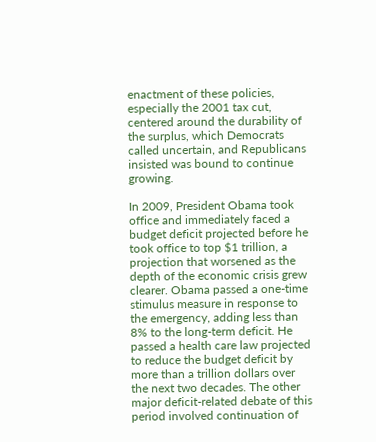enactment of these policies, especially the 2001 tax cut, centered around the durability of the surplus, which Democrats called uncertain, and Republicans insisted was bound to continue growing.

In 2009, President Obama took office and immediately faced a budget deficit projected before he took office to top $1 trillion, a projection that worsened as the depth of the economic crisis grew clearer. Obama passed a one-time stimulus measure in response to the emergency, adding less than 8% to the long-term deficit. He passed a health care law projected to reduce the budget deficit by more than a trillion dollars over the next two decades. The other major deficit-related debate of this period involved continuation of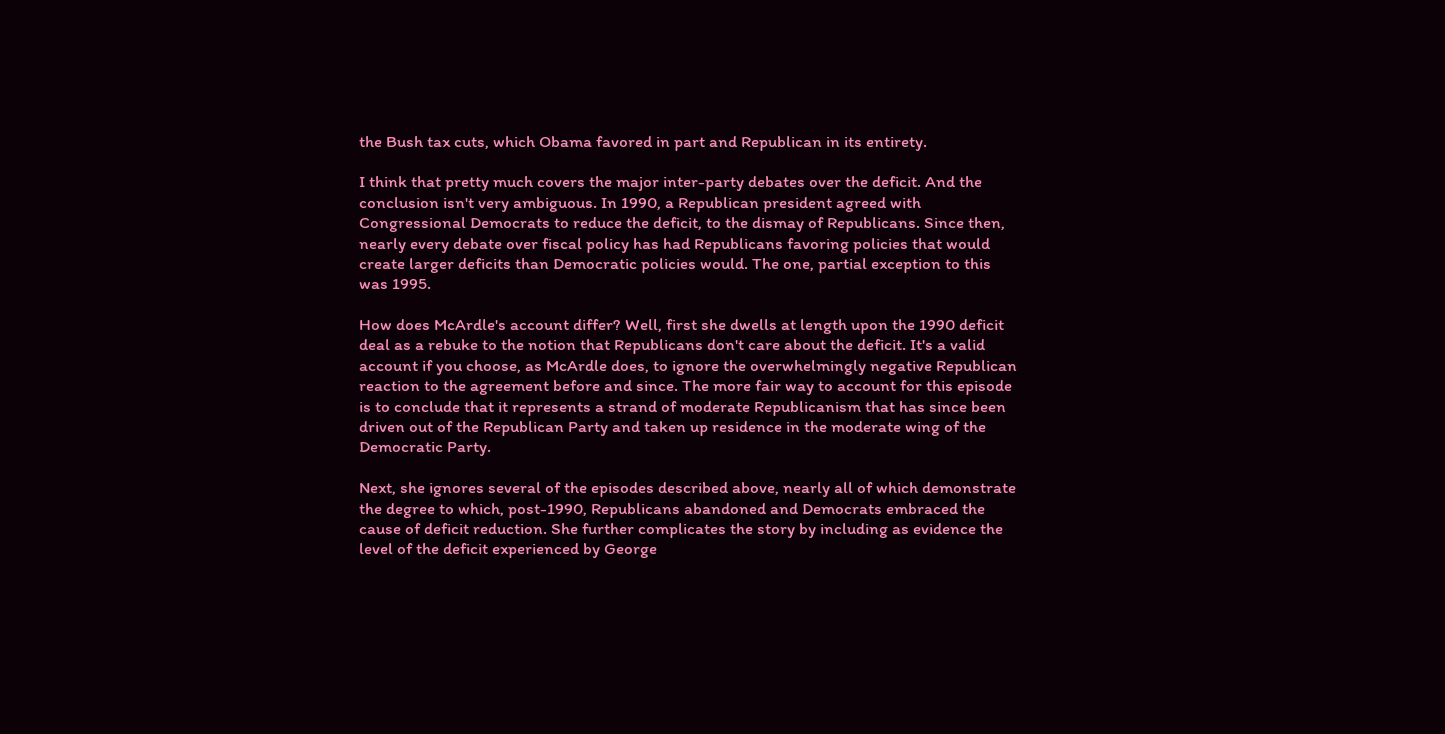the Bush tax cuts, which Obama favored in part and Republican in its entirety.

I think that pretty much covers the major inter-party debates over the deficit. And the conclusion isn't very ambiguous. In 1990, a Republican president agreed with Congressional Democrats to reduce the deficit, to the dismay of Republicans. Since then, nearly every debate over fiscal policy has had Republicans favoring policies that would create larger deficits than Democratic policies would. The one, partial exception to this was 1995.

How does McArdle's account differ? Well, first she dwells at length upon the 1990 deficit deal as a rebuke to the notion that Republicans don't care about the deficit. It's a valid account if you choose, as McArdle does, to ignore the overwhelmingly negative Republican reaction to the agreement before and since. The more fair way to account for this episode is to conclude that it represents a strand of moderate Republicanism that has since been driven out of the Republican Party and taken up residence in the moderate wing of the Democratic Party.

Next, she ignores several of the episodes described above, nearly all of which demonstrate the degree to which, post-1990, Republicans abandoned and Democrats embraced the cause of deficit reduction. She further complicates the story by including as evidence the level of the deficit experienced by George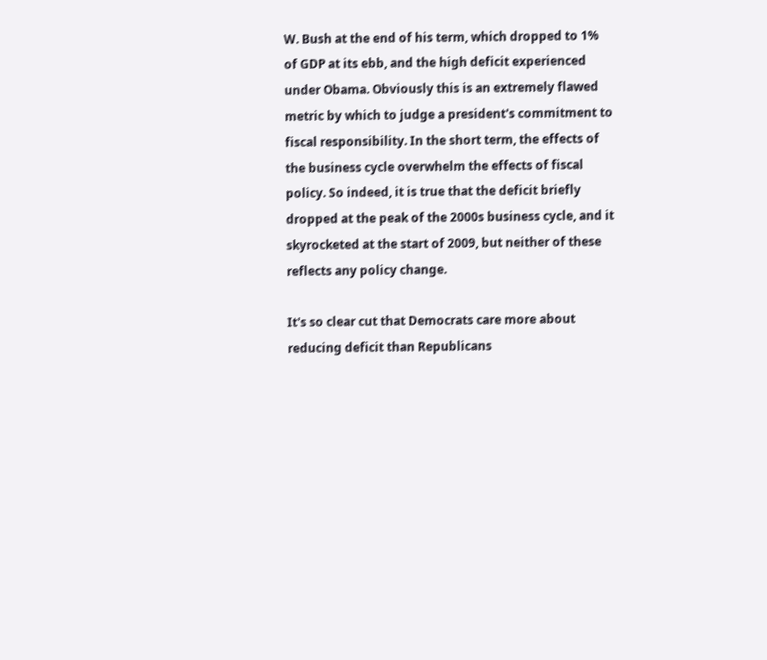W. Bush at the end of his term, which dropped to 1% of GDP at its ebb, and the high deficit experienced under Obama. Obviously this is an extremely flawed metric by which to judge a president's commitment to fiscal responsibility. In the short term, the effects of the business cycle overwhelm the effects of fiscal policy. So indeed, it is true that the deficit briefly dropped at the peak of the 2000s business cycle, and it skyrocketed at the start of 2009, but neither of these reflects any policy change.

It's so clear cut that Democrats care more about reducing deficit than Republicans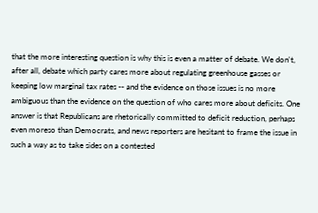that the more interesting question is why this is even a matter of debate. We don't, after all, debate which party cares more about regulating greenhouse gasses or keeping low marginal tax rates -- and the evidence on those issues is no more ambiguous than the evidence on the question of who cares more about deficits. One answer is that Republicans are rhetorically committed to deficit reduction, perhaps even moreso than Democrats, and news reporters are hesitant to frame the issue in such a way as to take sides on a contested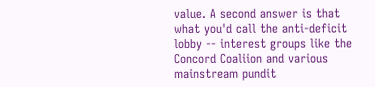value. A second answer is that what you'd call the anti-deficit lobby -- interest groups like the Concord Coaliion and various mainstream pundit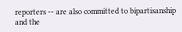reporters -- are also committed to bipartisanship and the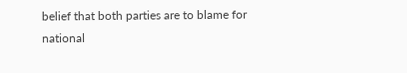belief that both parties are to blame for national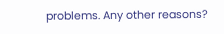problems. Any other reasons?